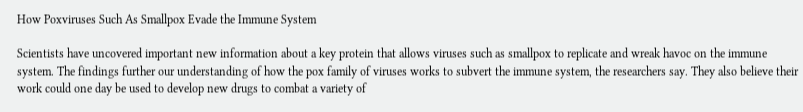How Poxviruses Such As Smallpox Evade the Immune System

Scientists have uncovered important new information about a key protein that allows viruses such as smallpox to replicate and wreak havoc on the immune system. The findings further our understanding of how the pox family of viruses works to subvert the immune system, the researchers say. They also believe their work could one day be used to develop new drugs to combat a variety of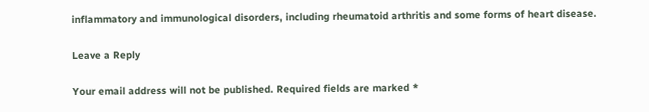inflammatory and immunological disorders, including rheumatoid arthritis and some forms of heart disease.

Leave a Reply

Your email address will not be published. Required fields are marked *